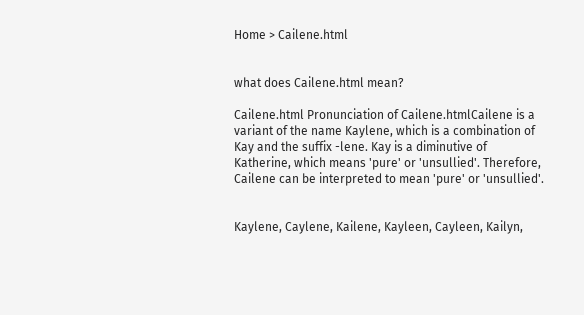Home > Cailene.html


what does Cailene.html mean?

Cailene.html Pronunciation of Cailene.htmlCailene is a variant of the name Kaylene, which is a combination of Kay and the suffix -lene. Kay is a diminutive of Katherine, which means 'pure' or 'unsullied'. Therefore, Cailene can be interpreted to mean 'pure' or 'unsullied'.


Kaylene, Caylene, Kailene, Kayleen, Cayleen, Kailyn,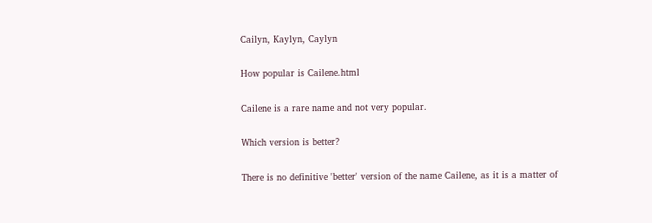Cailyn, Kaylyn, Caylyn

How popular is Cailene.html

Cailene is a rare name and not very popular.

Which version is better?

There is no definitive 'better' version of the name Cailene, as it is a matter of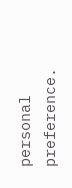personal preference.